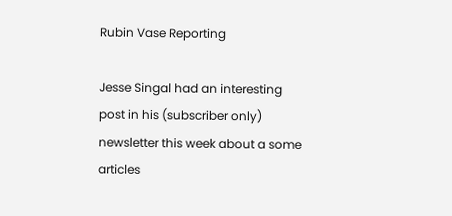Rubin Vase Reporting

Jesse Singal had an interesting post in his (subscriber only) newsletter this week about a some articles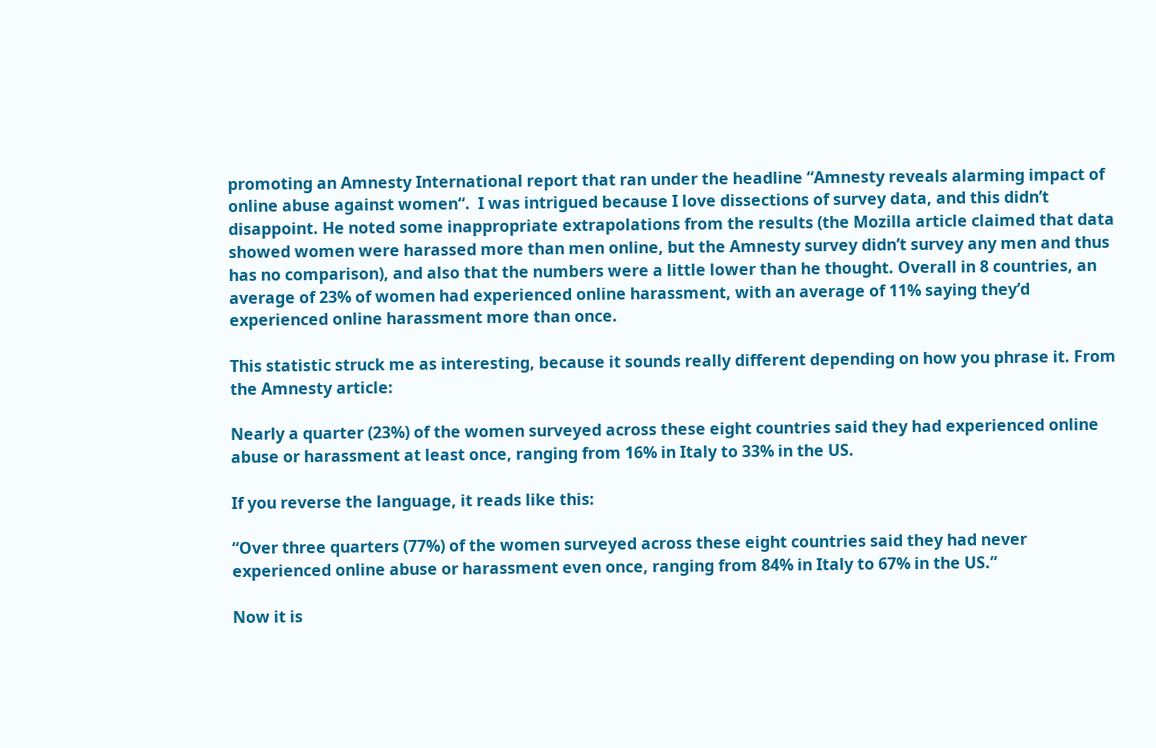promoting an Amnesty International report that ran under the headline “Amnesty reveals alarming impact of online abuse against women“.  I was intrigued because I love dissections of survey data, and this didn’t disappoint. He noted some inappropriate extrapolations from the results (the Mozilla article claimed that data showed women were harassed more than men online, but the Amnesty survey didn’t survey any men and thus has no comparison), and also that the numbers were a little lower than he thought. Overall in 8 countries, an average of 23% of women had experienced online harassment, with an average of 11% saying they’d experienced online harassment more than once.

This statistic struck me as interesting, because it sounds really different depending on how you phrase it. From the Amnesty article:

Nearly a quarter (23%) of the women surveyed across these eight countries said they had experienced online abuse or harassment at least once, ranging from 16% in Italy to 33% in the US.

If you reverse the language, it reads like this:

“Over three quarters (77%) of the women surveyed across these eight countries said they had never experienced online abuse or harassment even once, ranging from 84% in Italy to 67% in the US.”

Now it is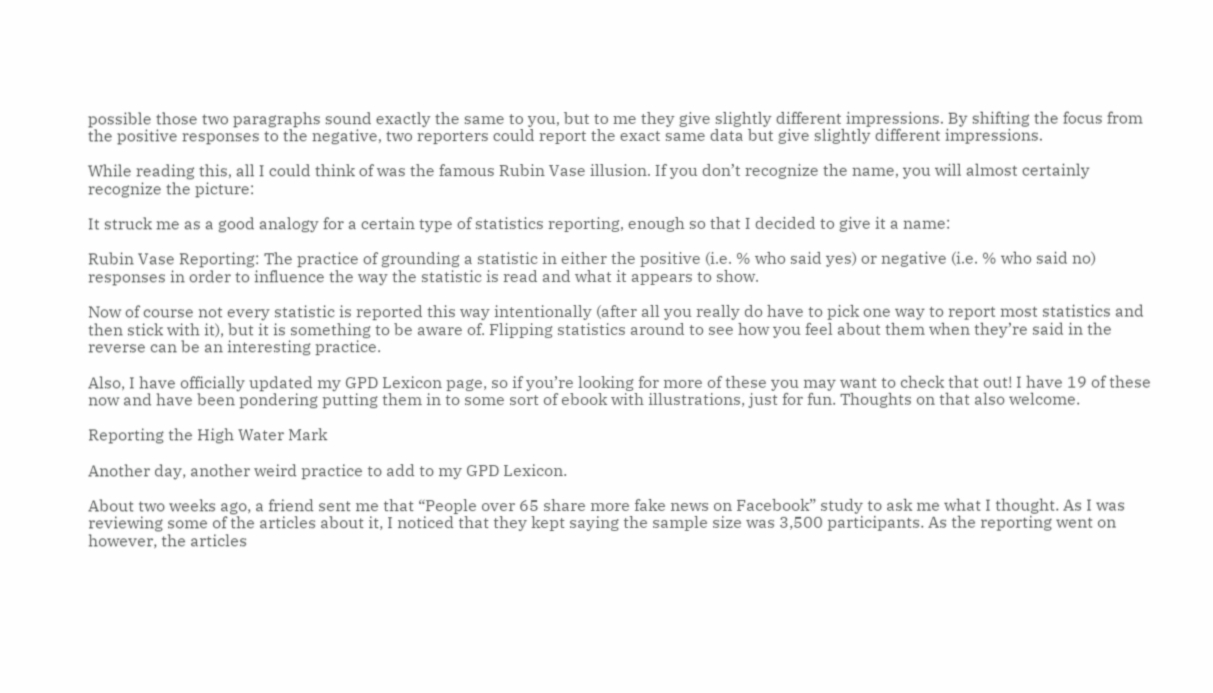possible those two paragraphs sound exactly the same to you, but to me they give slightly different impressions. By shifting the focus from the positive responses to the negative, two reporters could report the exact same data but give slightly different impressions.

While reading this, all I could think of was the famous Rubin Vase illusion. If you don’t recognize the name, you will almost certainly recognize the picture:

It struck me as a good analogy for a certain type of statistics reporting, enough so that I decided to give it a name:

Rubin Vase Reporting: The practice of grounding a statistic in either the positive (i.e. % who said yes) or negative (i.e. % who said no) responses in order to influence the way the statistic is read and what it appears to show.

Now of course not every statistic is reported this way intentionally (after all you really do have to pick one way to report most statistics and then stick with it), but it is something to be aware of. Flipping statistics around to see how you feel about them when they’re said in the reverse can be an interesting practice.

Also, I have officially updated my GPD Lexicon page, so if you’re looking for more of these you may want to check that out! I have 19 of these now and have been pondering putting them in to some sort of ebook with illustrations, just for fun. Thoughts on that also welcome.

Reporting the High Water Mark

Another day, another weird practice to add to my GPD Lexicon.

About two weeks ago, a friend sent me that “People over 65 share more fake news on Facebook” study to ask me what I thought. As I was reviewing some of the articles about it, I noticed that they kept saying the sample size was 3,500 participants. As the reporting went on however, the articles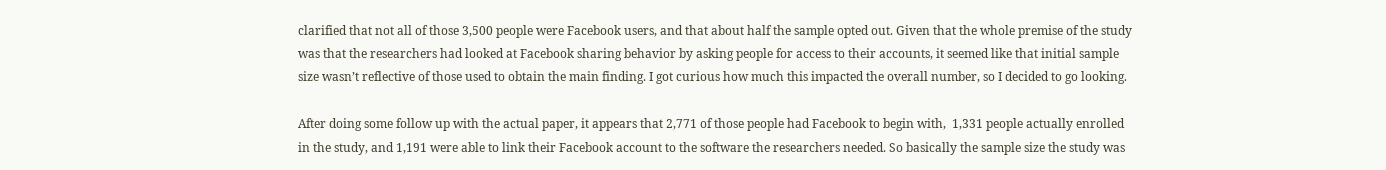clarified that not all of those 3,500 people were Facebook users, and that about half the sample opted out. Given that the whole premise of the study was that the researchers had looked at Facebook sharing behavior by asking people for access to their accounts, it seemed like that initial sample size wasn’t reflective of those used to obtain the main finding. I got curious how much this impacted the overall number, so I decided to go looking.

After doing some follow up with the actual paper, it appears that 2,771 of those people had Facebook to begin with,  1,331 people actually enrolled in the study, and 1,191 were able to link their Facebook account to the software the researchers needed. So basically the sample size the study was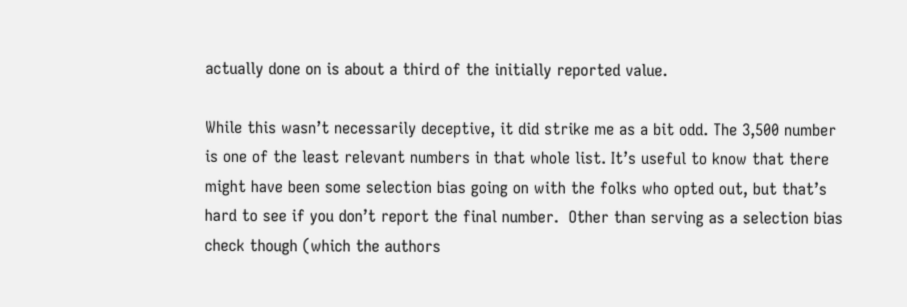actually done on is about a third of the initially reported value.

While this wasn’t necessarily deceptive, it did strike me as a bit odd. The 3,500 number is one of the least relevant numbers in that whole list. It’s useful to know that there might have been some selection bias going on with the folks who opted out, but that’s hard to see if you don’t report the final number.  Other than serving as a selection bias check though (which the authors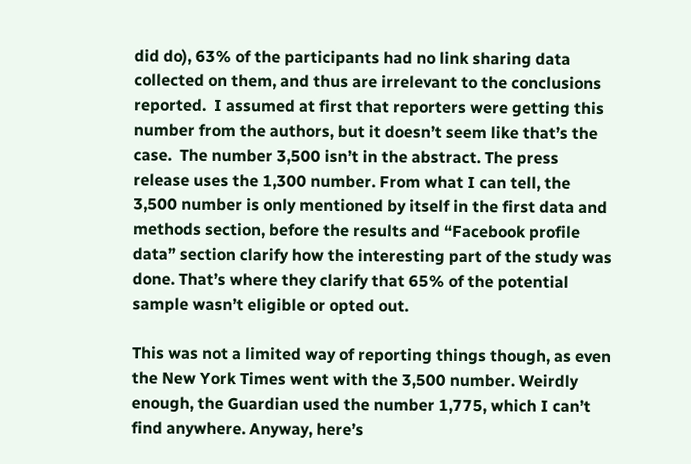did do), 63% of the participants had no link sharing data collected on them, and thus are irrelevant to the conclusions reported.  I assumed at first that reporters were getting this number from the authors, but it doesn’t seem like that’s the case.  The number 3,500 isn’t in the abstract. The press release uses the 1,300 number. From what I can tell, the 3,500 number is only mentioned by itself in the first data and methods section, before the results and “Facebook profile data” section clarify how the interesting part of the study was done. That’s where they clarify that 65% of the potential sample wasn’t eligible or opted out.

This was not a limited way of reporting things though, as even the New York Times went with the 3,500 number. Weirdly enough, the Guardian used the number 1,775, which I can’t find anywhere. Anyway, here’s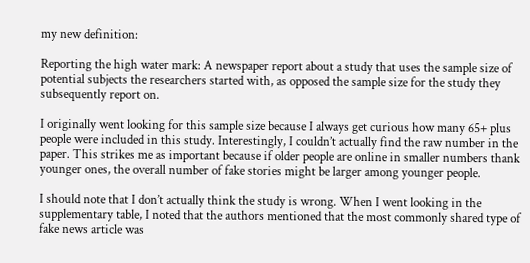my new definition:

Reporting the high water mark: A newspaper report about a study that uses the sample size of potential subjects the researchers started with, as opposed the sample size for the study they subsequently report on.

I originally went looking for this sample size because I always get curious how many 65+ plus people were included in this study. Interestingly, I couldn’t actually find the raw number in the paper. This strikes me as important because if older people are online in smaller numbers thank younger ones, the overall number of fake stories might be larger among younger people.

I should note that I don’t actually think the study is wrong. When I went looking in the supplementary table, I noted that the authors mentioned that the most commonly shared type of fake news article was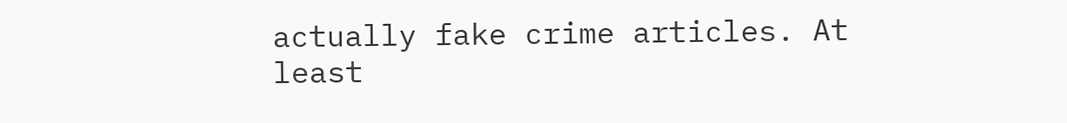actually fake crime articles. At least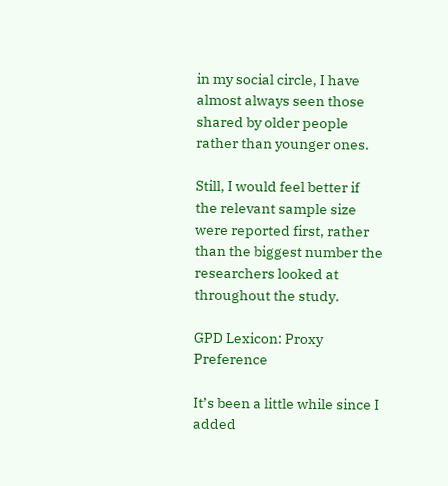in my social circle, I have almost always seen those shared by older people rather than younger ones.

Still, I would feel better if the relevant sample size were reported first, rather than the biggest number the researchers looked at throughout the study.

GPD Lexicon: Proxy Preference

It’s been a little while since I added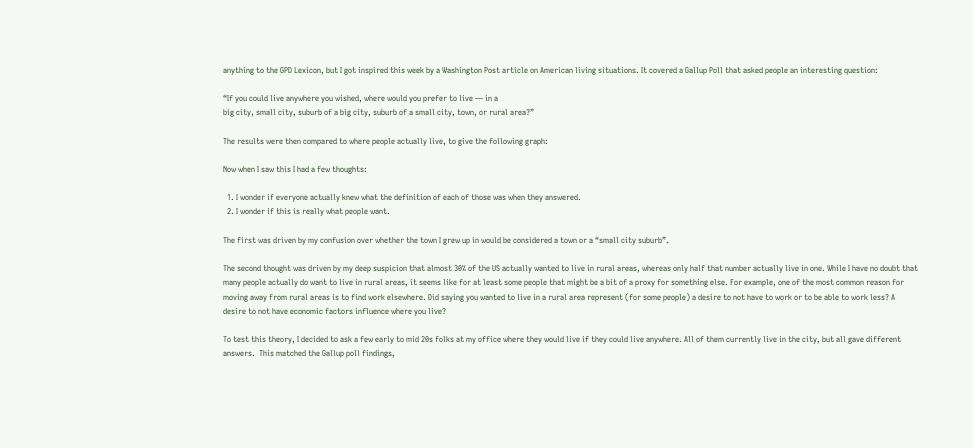anything to the GPD Lexicon, but I got inspired this week by a Washington Post article on American living situations. It covered a Gallup Poll that asked people an interesting question:

“If you could live anywhere you wished, where would you prefer to live — in a
big city, small city, suburb of a big city, suburb of a small city, town, or rural area?”

The results were then compared to where people actually live, to give the following graph:

Now when I saw this I had a few thoughts:

  1. I wonder if everyone actually knew what the definition of each of those was when they answered.
  2. I wonder if this is really what people want.

The first was driven by my confusion over whether the town I grew up in would be considered a town or a “small city suburb”.

The second thought was driven by my deep suspicion that almost 30% of the US actually wanted to live in rural areas, whereas only half that number actually live in one. While I have no doubt that many people actually do want to live in rural areas, it seems like for at least some people that might be a bit of a proxy for something else. For example, one of the most common reason for moving away from rural areas is to find work elsewhere. Did saying you wanted to live in a rural area represent (for some people) a desire to not have to work or to be able to work less? A desire to not have economic factors influence where you live?

To test this theory, I decided to ask a few early to mid 20s folks at my office where they would live if they could live anywhere. All of them currently live in the city, but all gave different answers.  This matched the Gallup poll findings,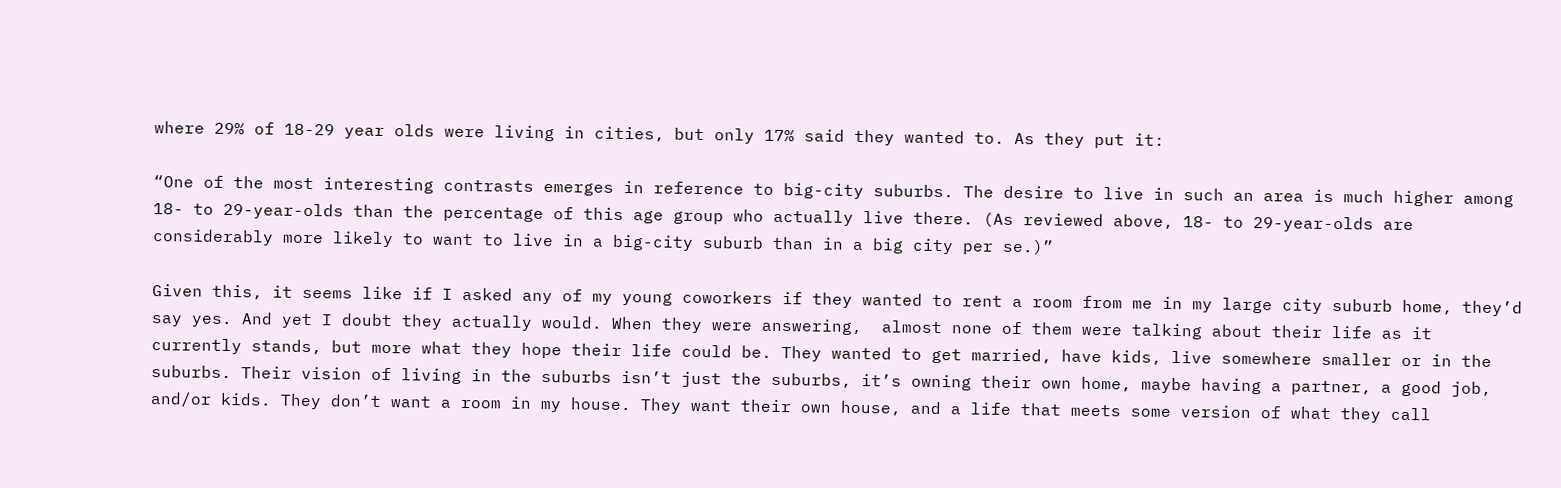where 29% of 18-29 year olds were living in cities, but only 17% said they wanted to. As they put it:

“One of the most interesting contrasts emerges in reference to big-city suburbs. The desire to live in such an area is much higher among 18- to 29-year-olds than the percentage of this age group who actually live there. (As reviewed above, 18- to 29-year-olds are considerably more likely to want to live in a big-city suburb than in a big city per se.)”

Given this, it seems like if I asked any of my young coworkers if they wanted to rent a room from me in my large city suburb home, they’d say yes. And yet I doubt they actually would. When they were answering,  almost none of them were talking about their life as it currently stands, but more what they hope their life could be. They wanted to get married, have kids, live somewhere smaller or in the suburbs. Their vision of living in the suburbs isn’t just the suburbs, it’s owning their own home, maybe having a partner, a good job, and/or kids. They don’t want a room in my house. They want their own house, and a life that meets some version of what they call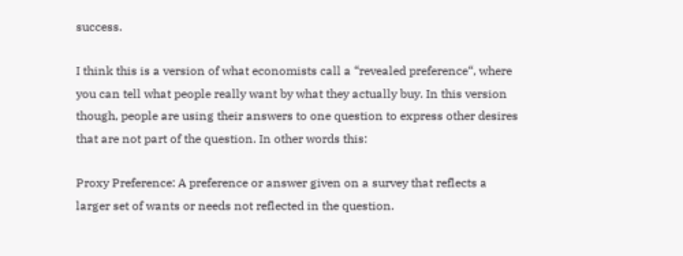success.

I think this is a version of what economists call a “revealed preference“, where you can tell what people really want by what they actually buy. In this version though, people are using their answers to one question to express other desires that are not part of the question. In other words this:

Proxy Preference: A preference or answer given on a survey that reflects a larger set of wants or needs not reflected in the question.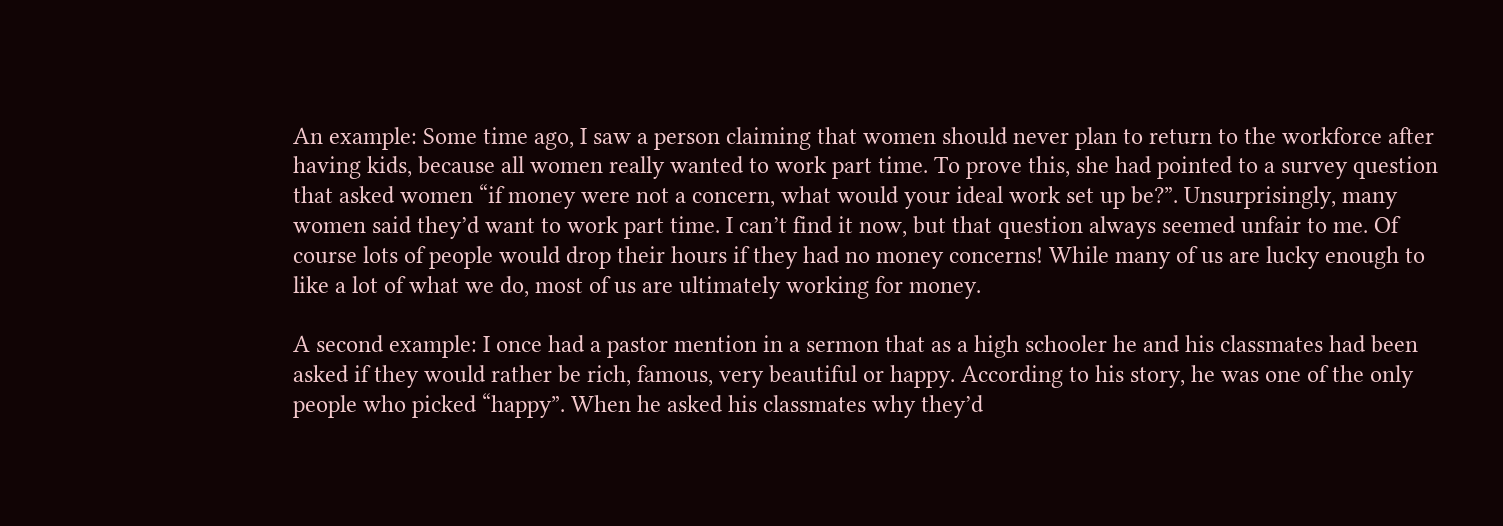An example: Some time ago, I saw a person claiming that women should never plan to return to the workforce after having kids, because all women really wanted to work part time. To prove this, she had pointed to a survey question that asked women “if money were not a concern, what would your ideal work set up be?”. Unsurprisingly, many women said they’d want to work part time. I can’t find it now, but that question always seemed unfair to me. Of course lots of people would drop their hours if they had no money concerns! While many of us are lucky enough to like a lot of what we do, most of us are ultimately working for money.

A second example: I once had a pastor mention in a sermon that as a high schooler he and his classmates had been asked if they would rather be rich, famous, very beautiful or happy. According to his story, he was one of the only people who picked “happy”. When he asked his classmates why they’d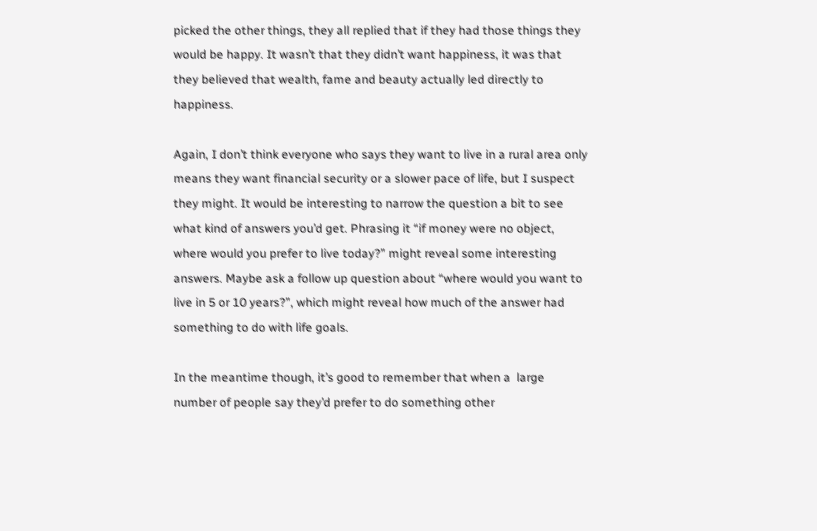picked the other things, they all replied that if they had those things they would be happy. It wasn’t that they didn’t want happiness, it was that they believed that wealth, fame and beauty actually led directly to happiness.

Again, I don’t think everyone who says they want to live in a rural area only means they want financial security or a slower pace of life, but I suspect they might. It would be interesting to narrow the question a bit to see what kind of answers you’d get. Phrasing it “if money were no object, where would you prefer to live today?” might reveal some interesting answers. Maybe ask a follow up question about “where would you want to live in 5 or 10 years?”, which might reveal how much of the answer had something to do with life goals.

In the meantime though, it’s good to remember that when a  large number of people say they’d prefer to do something other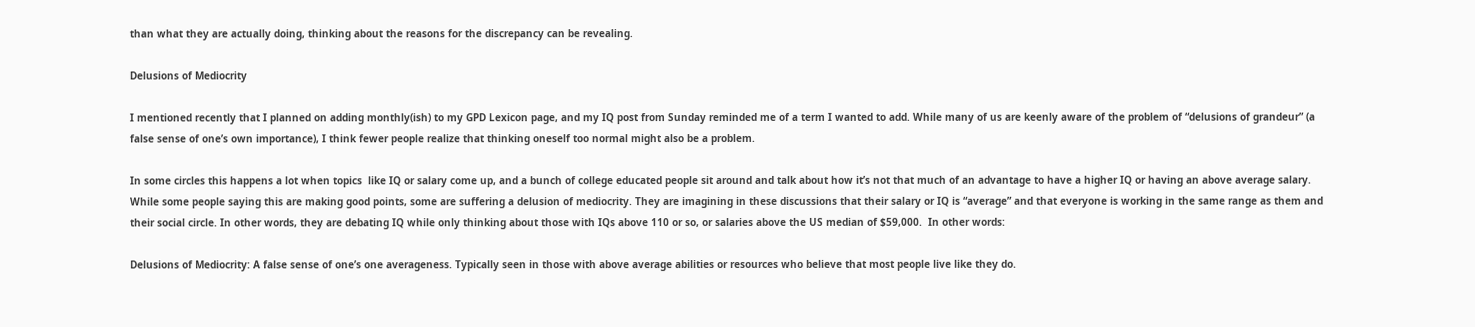than what they are actually doing, thinking about the reasons for the discrepancy can be revealing.

Delusions of Mediocrity

I mentioned recently that I planned on adding monthly(ish) to my GPD Lexicon page, and my IQ post from Sunday reminded me of a term I wanted to add. While many of us are keenly aware of the problem of “delusions of grandeur” (a false sense of one’s own importance), I think fewer people realize that thinking oneself too normal might also be a problem.

In some circles this happens a lot when topics  like IQ or salary come up, and a bunch of college educated people sit around and talk about how it’s not that much of an advantage to have a higher IQ or having an above average salary. While some people saying this are making good points, some are suffering a delusion of mediocrity. They are imagining in these discussions that their salary or IQ is “average” and that everyone is working in the same range as them and their social circle. In other words, they are debating IQ while only thinking about those with IQs above 110 or so, or salaries above the US median of $59,000.  In other words:

Delusions of Mediocrity: A false sense of one’s one averageness. Typically seen in those with above average abilities or resources who believe that most people live like they do.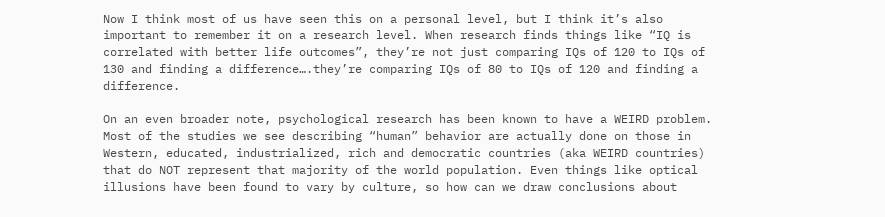Now I think most of us have seen this on a personal level, but I think it’s also important to remember it on a research level. When research finds things like “IQ is correlated with better life outcomes”, they’re not just comparing IQs of 120 to IQs of 130 and finding a difference….they’re comparing IQs of 80 to IQs of 120 and finding a difference.

On an even broader note, psychological research has been known to have a WEIRD problem. Most of the studies we see describing “human” behavior are actually done on those in Western, educated, industrialized, rich and democratic countries (aka WEIRD countries) that do NOT represent that majority of the world population. Even things like optical illusions have been found to vary by culture, so how can we draw conclusions about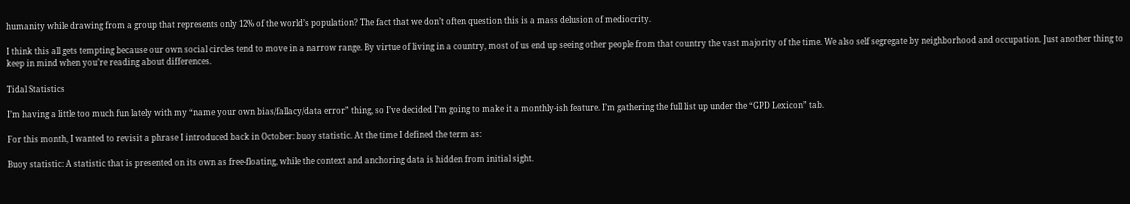humanity while drawing from a group that represents only 12% of the world’s population? The fact that we don’t often question this is a mass delusion of mediocrity.

I think this all gets tempting because our own social circles tend to move in a narrow range. By virtue of living in a country, most of us end up seeing other people from that country the vast majority of the time. We also self segregate by neighborhood and occupation. Just another thing to keep in mind when you’re reading about differences.

Tidal Statistics

I’m having a little too much fun lately with my “name your own bias/fallacy/data error” thing, so I’ve decided I’m going to make it a monthly-ish feature. I’m gathering the full list up under the “GPD Lexicon” tab.

For this month, I wanted to revisit a phrase I introduced back in October: buoy statistic. At the time I defined the term as:

Buoy statistic: A statistic that is presented on its own as free-floating, while the context and anchoring data is hidden from initial sight.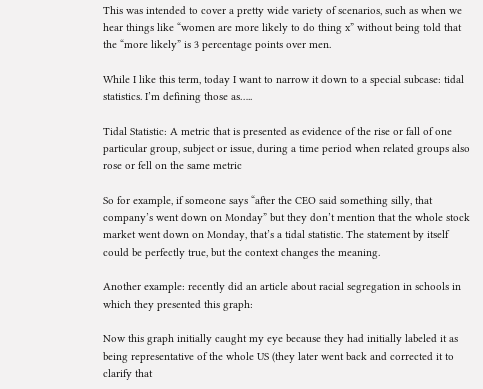This was intended to cover a pretty wide variety of scenarios, such as when we hear things like “women are more likely to do thing x” without being told that the “more likely” is 3 percentage points over men.

While I like this term, today I want to narrow it down to a special subcase: tidal statistics. I’m defining those as…..

Tidal Statistic: A metric that is presented as evidence of the rise or fall of one particular group, subject or issue, during a time period when related groups also rose or fell on the same metric

So for example, if someone says “after the CEO said something silly, that company’s went down on Monday” but they don’t mention that the whole stock market went down on Monday, that’s a tidal statistic. The statement by itself could be perfectly true, but the context changes the meaning.

Another example: recently did an article about racial segregation in schools in which they presented this graph:

Now this graph initially caught my eye because they had initially labeled it as being representative of the whole US (they later went back and corrected it to clarify that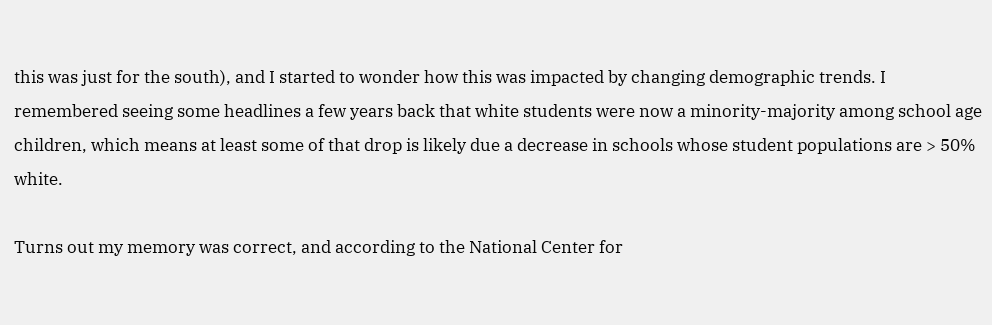this was just for the south), and I started to wonder how this was impacted by changing demographic trends. I remembered seeing some headlines a few years back that white students were now a minority-majority among school age children, which means at least some of that drop is likely due a decrease in schools whose student populations are > 50% white.

Turns out my memory was correct, and according to the National Center for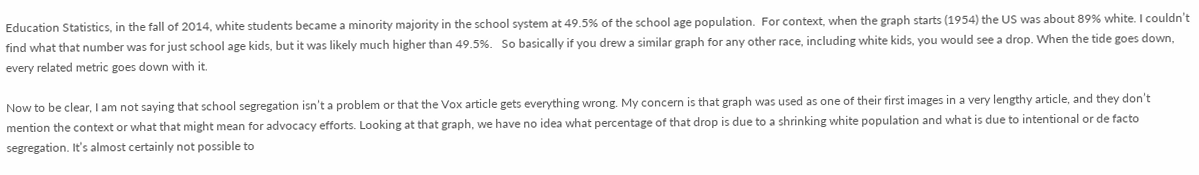Education Statistics, in the fall of 2014, white students became a minority majority in the school system at 49.5% of the school age population.  For context, when the graph starts (1954) the US was about 89% white. I couldn’t find what that number was for just school age kids, but it was likely much higher than 49.5%.   So basically if you drew a similar graph for any other race, including white kids, you would see a drop. When the tide goes down, every related metric goes down with it.

Now to be clear, I am not saying that school segregation isn’t a problem or that the Vox article gets everything wrong. My concern is that graph was used as one of their first images in a very lengthy article, and they don’t mention the context or what that might mean for advocacy efforts. Looking at that graph, we have no idea what percentage of that drop is due to a shrinking white population and what is due to intentional or de facto segregation. It’s almost certainly not possible to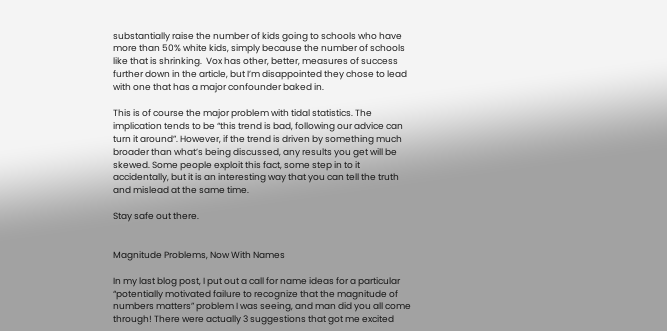substantially raise the number of kids going to schools who have more than 50% white kids, simply because the number of schools like that is shrinking.  Vox has other, better, measures of success further down in the article, but I’m disappointed they chose to lead with one that has a major confounder baked in.

This is of course the major problem with tidal statistics. The implication tends to be “this trend is bad, following our advice can turn it around”. However, if the trend is driven by something much broader than what’s being discussed, any results you get will be skewed. Some people exploit this fact, some step in to it accidentally, but it is an interesting way that you can tell the truth and mislead at the same time.

Stay safe out there.


Magnitude Problems, Now With Names

In my last blog post, I put out a call for name ideas for a particular “potentially motivated failure to recognize that the magnitude of numbers matters” problem I was seeing, and man did you all come through! There were actually 3 suggestions that got me excited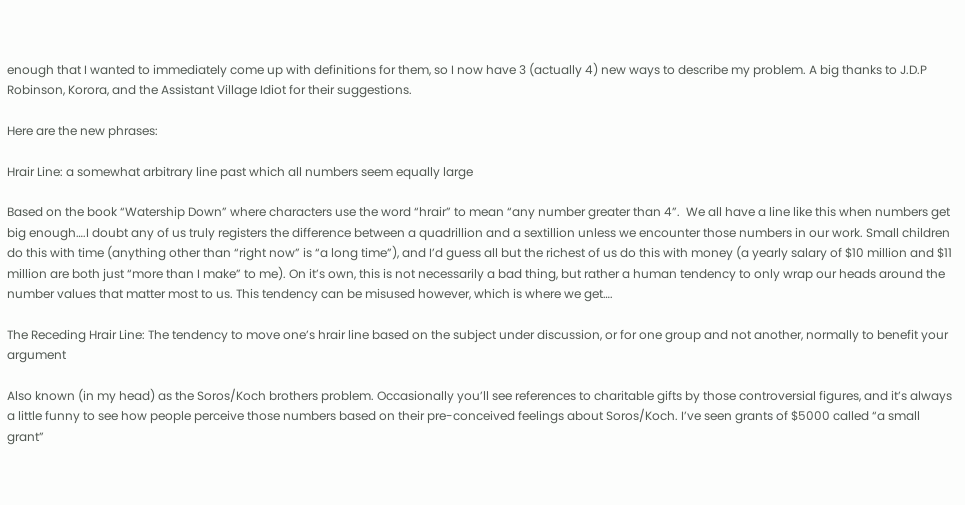enough that I wanted to immediately come up with definitions for them, so I now have 3 (actually 4) new ways to describe my problem. A big thanks to J.D.P Robinson, Korora, and the Assistant Village Idiot for their suggestions.

Here are the new phrases:

Hrair Line: a somewhat arbitrary line past which all numbers seem equally large

Based on the book “Watership Down” where characters use the word “hrair” to mean “any number greater than 4”.  We all have a line like this when numbers get big enough….I doubt any of us truly registers the difference between a quadrillion and a sextillion unless we encounter those numbers in our work. Small children do this with time (anything other than “right now” is “a long time”), and I’d guess all but the richest of us do this with money (a yearly salary of $10 million and $11 million are both just “more than I make” to me). On it’s own, this is not necessarily a bad thing, but rather a human tendency to only wrap our heads around the number values that matter most to us. This tendency can be misused however, which is where we get….

The Receding Hrair Line: The tendency to move one’s hrair line based on the subject under discussion, or for one group and not another, normally to benefit your argument

Also known (in my head) as the Soros/Koch brothers problem. Occasionally you’ll see references to charitable gifts by those controversial figures, and it’s always a little funny to see how people perceive those numbers based on their pre-conceived feelings about Soros/Koch. I’ve seen grants of $5000 called “a small grant”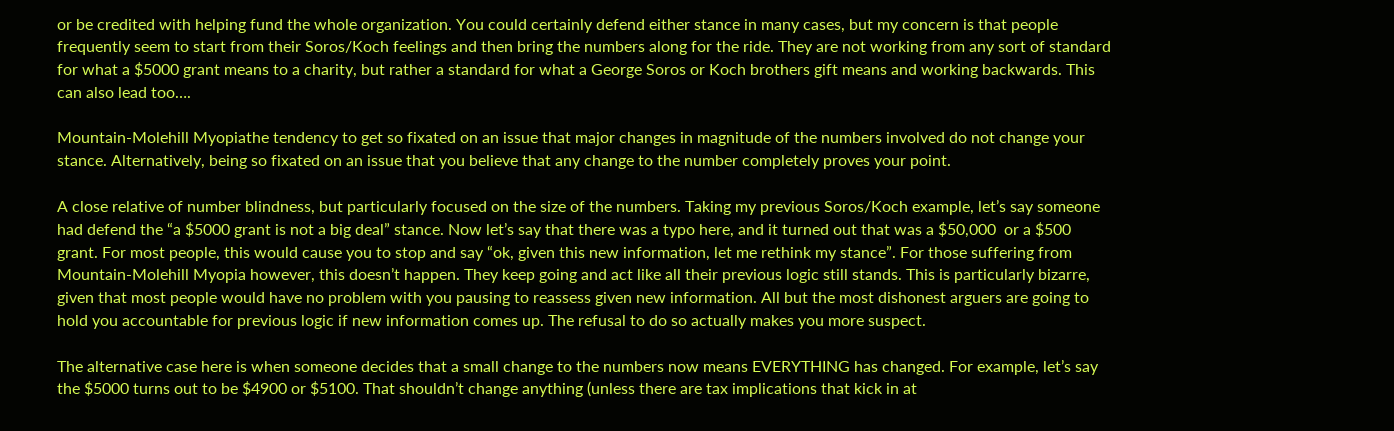or be credited with helping fund the whole organization. You could certainly defend either stance in many cases, but my concern is that people frequently seem to start from their Soros/Koch feelings and then bring the numbers along for the ride. They are not working from any sort of standard for what a $5000 grant means to a charity, but rather a standard for what a George Soros or Koch brothers gift means and working backwards. This can also lead too….

Mountain-Molehill Myopiathe tendency to get so fixated on an issue that major changes in magnitude of the numbers involved do not change your stance. Alternatively, being so fixated on an issue that you believe that any change to the number completely proves your point.

A close relative of number blindness, but particularly focused on the size of the numbers. Taking my previous Soros/Koch example, let’s say someone had defend the “a $5000 grant is not a big deal” stance. Now let’s say that there was a typo here, and it turned out that was a $50,000  or a $500 grant. For most people, this would cause you to stop and say “ok, given this new information, let me rethink my stance”. For those suffering from Mountain-Molehill Myopia however, this doesn’t happen. They keep going and act like all their previous logic still stands. This is particularly bizarre, given that most people would have no problem with you pausing to reassess given new information. All but the most dishonest arguers are going to hold you accountable for previous logic if new information comes up. The refusal to do so actually makes you more suspect.

The alternative case here is when someone decides that a small change to the numbers now means EVERYTHING has changed. For example, let’s say the $5000 turns out to be $4900 or $5100. That shouldn’t change anything (unless there are tax implications that kick in at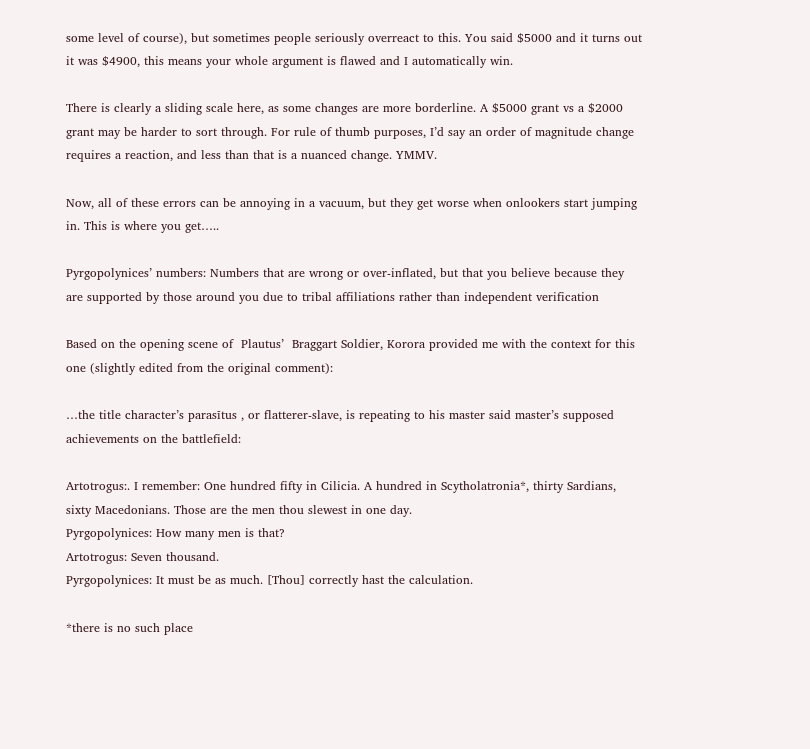some level of course), but sometimes people seriously overreact to this. You said $5000 and it turns out it was $4900, this means your whole argument is flawed and I automatically win.

There is clearly a sliding scale here, as some changes are more borderline. A $5000 grant vs a $2000 grant may be harder to sort through. For rule of thumb purposes, I’d say an order of magnitude change requires a reaction, and less than that is a nuanced change. YMMV.

Now, all of these errors can be annoying in a vacuum, but they get worse when onlookers start jumping in. This is where you get…..

Pyrgopolynices’ numbers: Numbers that are wrong or over-inflated, but that you believe because they are supported by those around you due to tribal affiliations rather than independent verification

Based on the opening scene of  Plautus’  Braggart Soldier, Korora provided me with the context for this one (slightly edited from the original comment):

…the title character’s parasītus , or flatterer-slave, is repeating to his master said master’s supposed achievements on the battlefield:

Artotrogus:. I remember: One hundred fifty in Cilicia. A hundred in Scytholatronia*, thirty Sardians, sixty Macedonians. Those are the men thou slewest in one day.
Pyrgopolynices: How many men is that?
Artotrogus: Seven thousand.
Pyrgopolynices: It must be as much. [Thou] correctly hast the calculation.

*there is no such place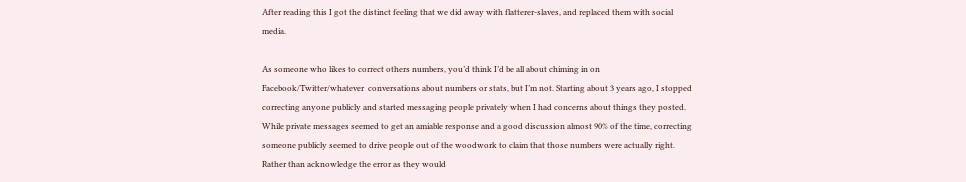After reading this I got the distinct feeling that we did away with flatterer-slaves, and replaced them with social media.

As someone who likes to correct others numbers, you’d think I’d be all about chiming in on Facebook/Twitter/whatever  conversations about numbers or stats, but I’m not. Starting about 3 years ago, I stopped correcting anyone publicly and started messaging people privately when I had concerns about things they posted. While private messages seemed to get an amiable response and a good discussion almost 90% of the time, correcting someone publicly seemed to drive people out of the woodwork to claim that those numbers were actually right. Rather than acknowledge the error as they would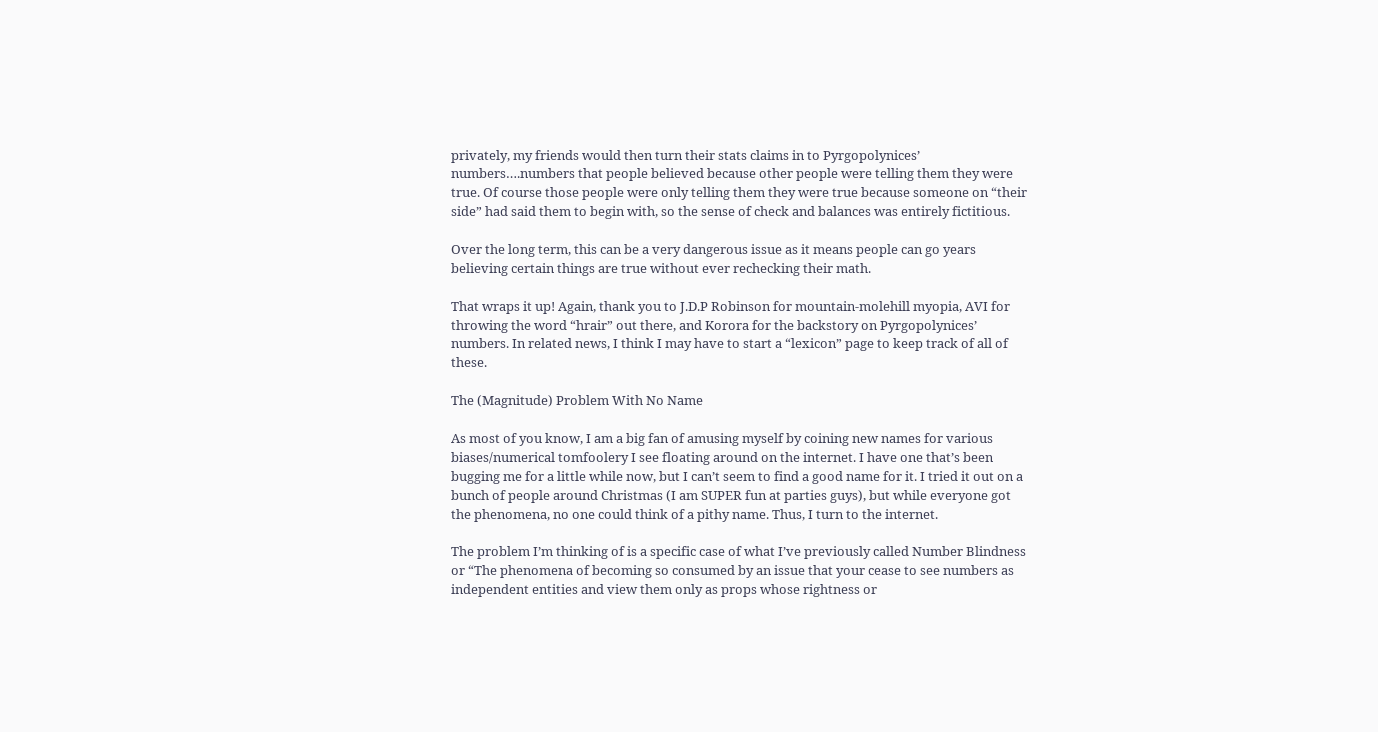privately, my friends would then turn their stats claims in to Pyrgopolynices’ numbers….numbers that people believed because other people were telling them they were true. Of course those people were only telling them they were true because someone on “their side” had said them to begin with, so the sense of check and balances was entirely fictitious.

Over the long term, this can be a very dangerous issue as it means people can go years believing certain things are true without ever rechecking their math.

That wraps it up! Again, thank you to J.D.P Robinson for mountain-molehill myopia, AVI for throwing the word “hrair” out there, and Korora for the backstory on Pyrgopolynices’ numbers. In related news, I think I may have to start a “lexicon” page to keep track of all of these.

The (Magnitude) Problem With No Name

As most of you know, I am a big fan of amusing myself by coining new names for various biases/numerical tomfoolery I see floating around on the internet. I have one that’s been bugging me for a little while now, but I can’t seem to find a good name for it. I tried it out on a bunch of people around Christmas (I am SUPER fun at parties guys), but while everyone got the phenomena, no one could think of a pithy name. Thus, I turn to the internet.

The problem I’m thinking of is a specific case of what I’ve previously called Number Blindness  or “The phenomena of becoming so consumed by an issue that your cease to see numbers as independent entities and view them only as props whose rightness or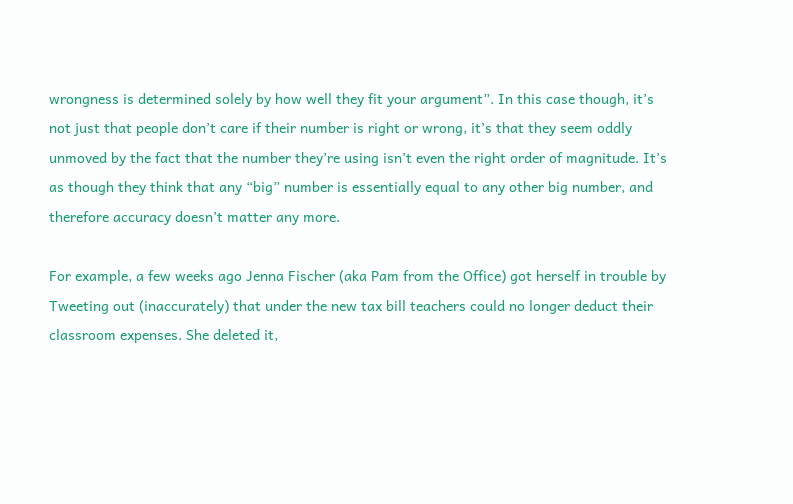wrongness is determined solely by how well they fit your argument”. In this case though, it’s not just that people don’t care if their number is right or wrong, it’s that they seem oddly unmoved by the fact that the number they’re using isn’t even the right order of magnitude. It’s as though they think that any “big” number is essentially equal to any other big number, and therefore accuracy doesn’t matter any more.

For example, a few weeks ago Jenna Fischer (aka Pam from the Office) got herself in trouble by Tweeting out (inaccurately) that under the new tax bill teachers could no longer deduct their classroom expenses. She deleted it,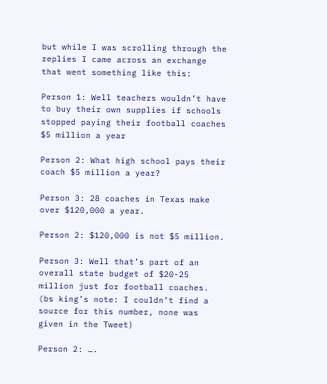but while I was scrolling through the replies I came across an exchange that went something like this:

Person 1: Well teachers wouldn’t have to buy their own supplies if schools stopped paying their football coaches $5 million a year

Person 2: What high school pays their coach $5 million a year?

Person 3: 28 coaches in Texas make over $120,000 a year.

Person 2: $120,000 is not $5 million.

Person 3: Well that’s part of an overall state budget of $20-25 million just for football coaches. (bs king’s note: I couldn’t find a source for this number, none was given in the Tweet)

Person 2: ….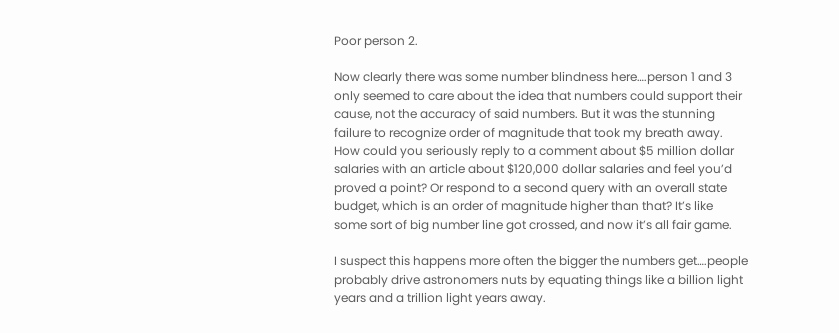Poor person 2.

Now clearly there was some number blindness here….person 1 and 3 only seemed to care about the idea that numbers could support their cause, not the accuracy of said numbers. But it was the stunning failure to recognize order of magnitude that took my breath away. How could you seriously reply to a comment about $5 million dollar salaries with an article about $120,000 dollar salaries and feel you’d proved a point? Or respond to a second query with an overall state budget, which is an order of magnitude higher than that? It’s like some sort of big number line got crossed, and now it’s all fair game.

I suspect this happens more often the bigger the numbers get….people probably drive astronomers nuts by equating things like a billion light years and a trillion light years away.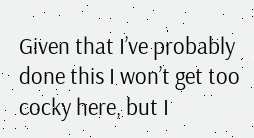Given that I’ve probably done this I won’t get too cocky here, but I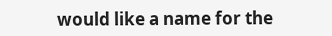would like a name for the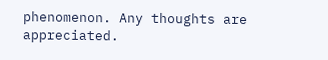phenomenon. Any thoughts are appreciated.